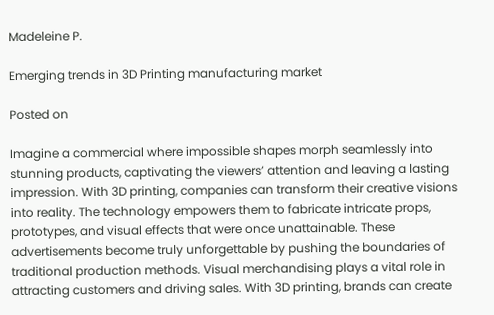Madeleine P.

Emerging trends in 3D Printing manufacturing market

Posted on

Imagine a commercial where impossible shapes morph seamlessly into stunning products, captivating the viewers’ attention and leaving a lasting impression. With 3D printing, companies can transform their creative visions into reality. The technology empowers them to fabricate intricate props, prototypes, and visual effects that were once unattainable. These advertisements become truly unforgettable by pushing the boundaries of traditional production methods. Visual merchandising plays a vital role in attracting customers and driving sales. With 3D printing, brands can create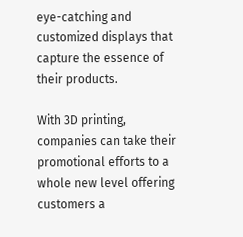eye-catching and customized displays that capture the essence of their products.

With 3D printing, companies can take their promotional efforts to a whole new level offering customers a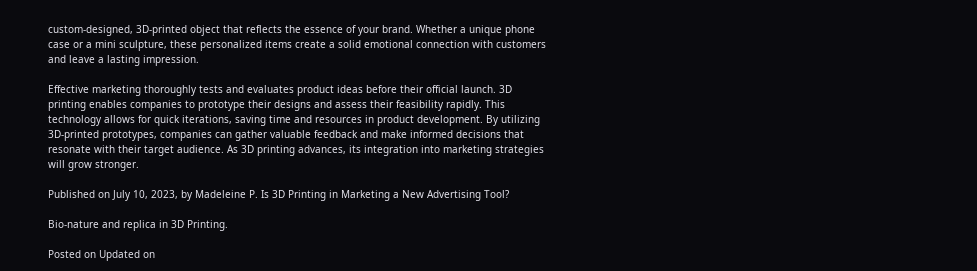custom-designed, 3D-printed object that reflects the essence of your brand. Whether a unique phone case or a mini sculpture, these personalized items create a solid emotional connection with customers and leave a lasting impression.

Effective marketing thoroughly tests and evaluates product ideas before their official launch. 3D printing enables companies to prototype their designs and assess their feasibility rapidly. This technology allows for quick iterations, saving time and resources in product development. By utilizing 3D-printed prototypes, companies can gather valuable feedback and make informed decisions that resonate with their target audience. As 3D printing advances, its integration into marketing strategies will grow stronger.

Published on July 10, 2023, by Madeleine P. Is 3D Printing in Marketing a New Advertising Tool?

Bio-nature and replica in 3D Printing.

Posted on Updated on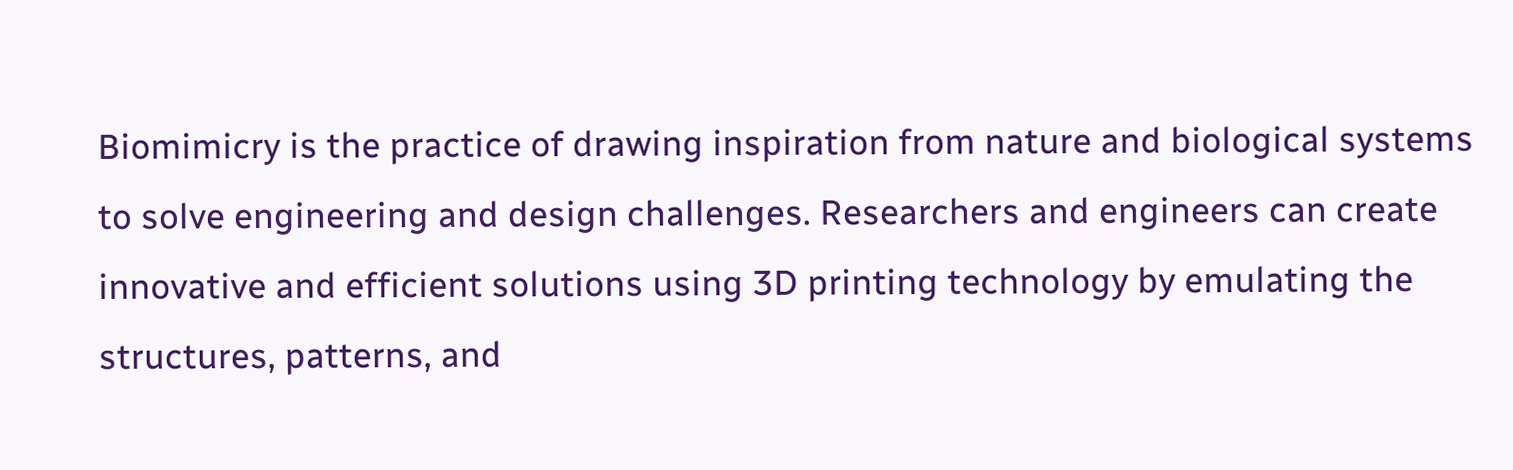Biomimicry is the practice of drawing inspiration from nature and biological systems to solve engineering and design challenges. Researchers and engineers can create innovative and efficient solutions using 3D printing technology by emulating the structures, patterns, and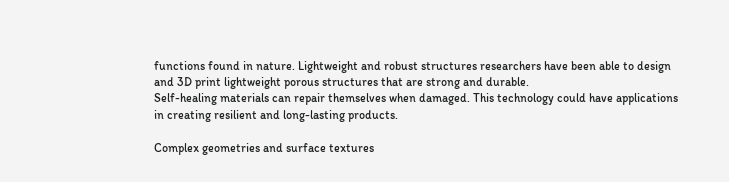functions found in nature. Lightweight and robust structures researchers have been able to design and 3D print lightweight porous structures that are strong and durable.
Self-healing materials can repair themselves when damaged. This technology could have applications in creating resilient and long-lasting products.

Complex geometries and surface textures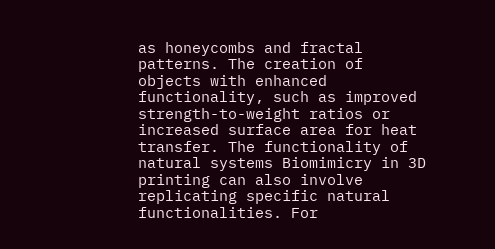as honeycombs and fractal patterns. The creation of objects with enhanced functionality, such as improved strength-to-weight ratios or increased surface area for heat transfer. The functionality of natural systems Biomimicry in 3D printing can also involve replicating specific natural functionalities. For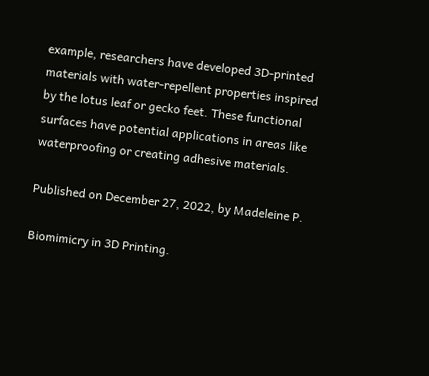example, researchers have developed 3D-printed materials with water-repellent properties inspired by the lotus leaf or gecko feet. These functional surfaces have potential applications in areas like waterproofing or creating adhesive materials.

Published on December 27, 2022, by Madeleine P.

Biomimicry in 3D Printing.